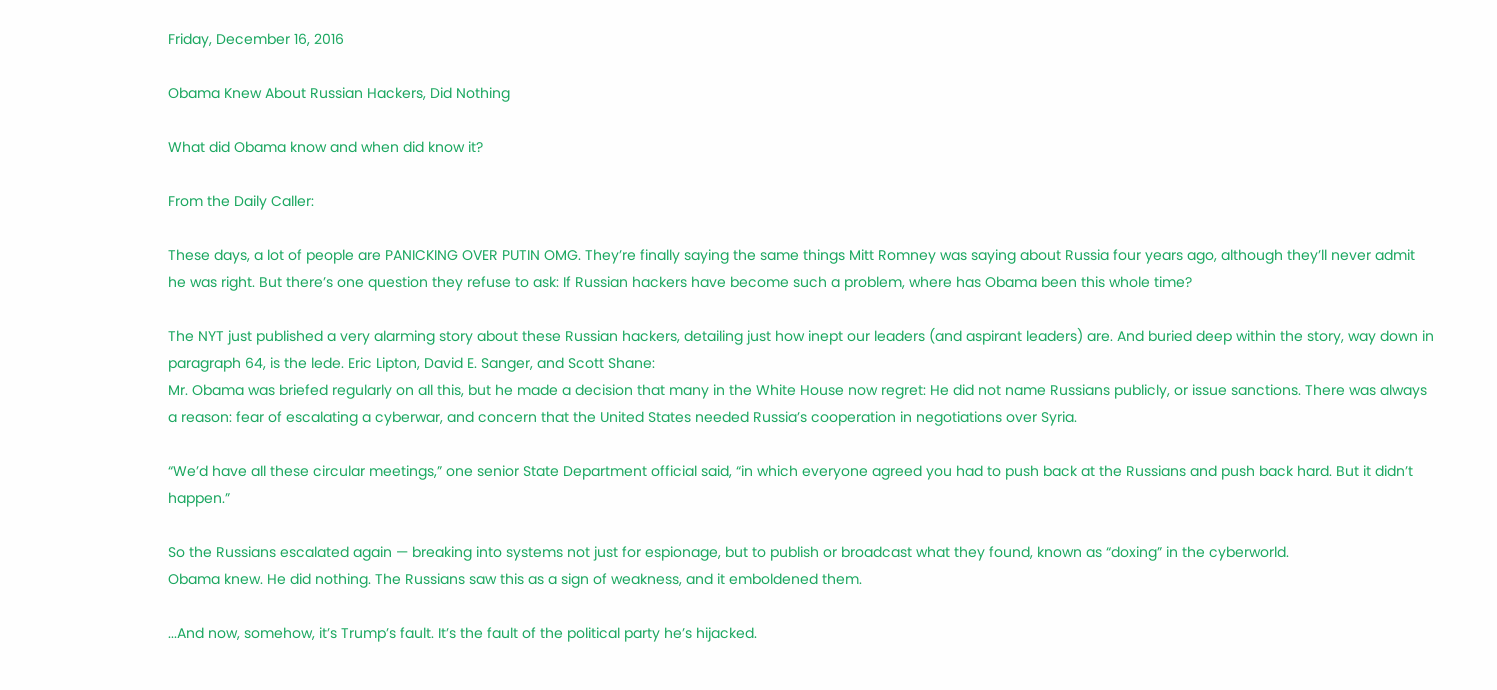Friday, December 16, 2016

Obama Knew About Russian Hackers, Did Nothing

What did Obama know and when did know it?

From the Daily Caller:

These days, a lot of people are PANICKING OVER PUTIN OMG. They’re finally saying the same things Mitt Romney was saying about Russia four years ago, although they’ll never admit he was right. But there’s one question they refuse to ask: If Russian hackers have become such a problem, where has Obama been this whole time?

The NYT just published a very alarming story about these Russian hackers, detailing just how inept our leaders (and aspirant leaders) are. And buried deep within the story, way down in paragraph 64, is the lede. Eric Lipton, David E. Sanger, and Scott Shane:
Mr. Obama was briefed regularly on all this, but he made a decision that many in the White House now regret: He did not name Russians publicly, or issue sanctions. There was always a reason: fear of escalating a cyberwar, and concern that the United States needed Russia’s cooperation in negotiations over Syria.

“We’d have all these circular meetings,” one senior State Department official said, “in which everyone agreed you had to push back at the Russians and push back hard. But it didn’t happen.”

So the Russians escalated again — breaking into systems not just for espionage, but to publish or broadcast what they found, known as “doxing” in the cyberworld.
Obama knew. He did nothing. The Russians saw this as a sign of weakness, and it emboldened them.

...And now, somehow, it’s Trump’s fault. It’s the fault of the political party he’s hijacked.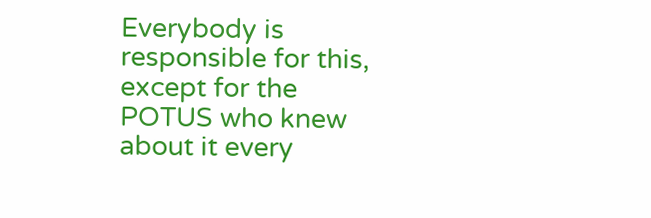Everybody is responsible for this, except for the POTUS who knew about it every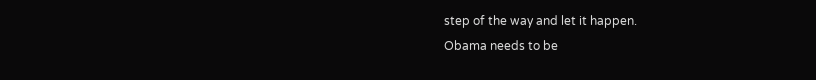step of the way and let it happen.
Obama needs to be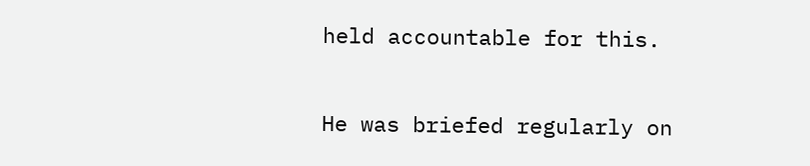held accountable for this.

He was briefed regularly on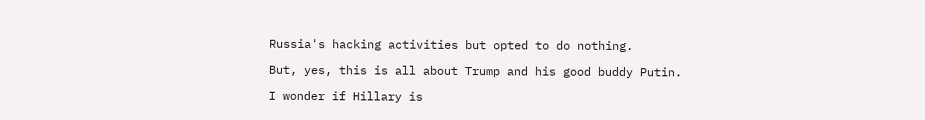Russia's hacking activities but opted to do nothing.

But, yes, this is all about Trump and his good buddy Putin.

I wonder if Hillary is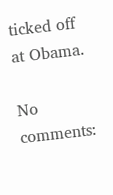ticked off at Obama.

No comments: